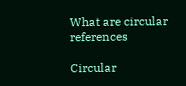What are circular references

Circular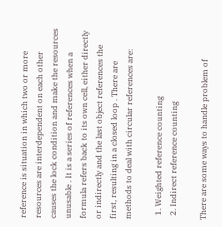reference is situation in which two or more resources are interdependent on each other causes the lock condition and make the resources unusable . It is a series of references when a formula refers back to its own cell, either directly or indirectly and the last object references the first, resulting in a closed loop . There are methods to deal with circular references are:

  1. Weighted reference counting
  2. Indirect reference counting

There are some ways to handle problem of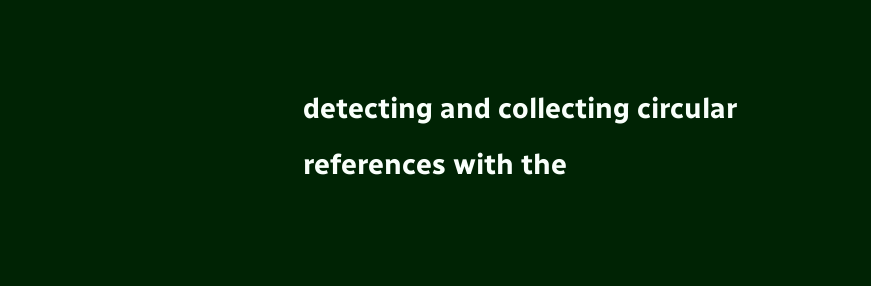detecting and collecting circular references with the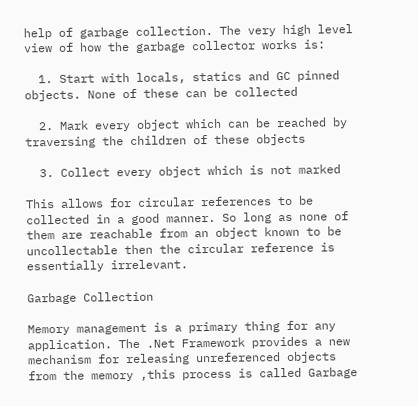help of garbage collection. The very high level view of how the garbage collector works is:

  1. Start with locals, statics and GC pinned objects. None of these can be collected

  2. Mark every object which can be reached by traversing the children of these objects

  3. Collect every object which is not marked

This allows for circular references to be collected in a good manner. So long as none of them are reachable from an object known to be uncollectable then the circular reference is essentially irrelevant.

Garbage Collection

Memory management is a primary thing for any application. The .Net Framework provides a new mechanism for releasing unreferenced objects from the memory ,this process is called Garbage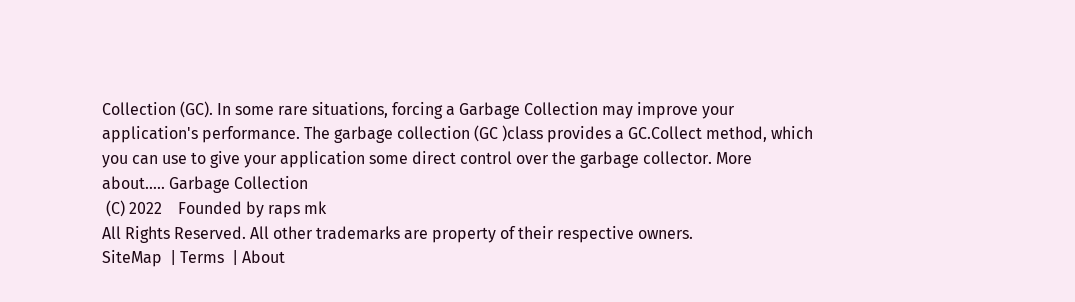Collection (GC). In some rare situations, forcing a Garbage Collection may improve your application's performance. The garbage collection (GC )class provides a GC.Collect method, which you can use to give your application some direct control over the garbage collector. More about..... Garbage Collection
 (C) 2022    Founded by raps mk
All Rights Reserved. All other trademarks are property of their respective owners.
SiteMap  | Terms  | About